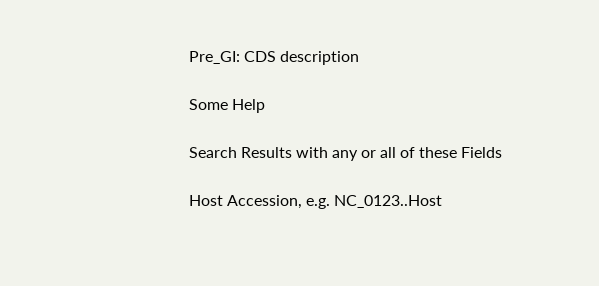Pre_GI: CDS description

Some Help

Search Results with any or all of these Fields

Host Accession, e.g. NC_0123..Host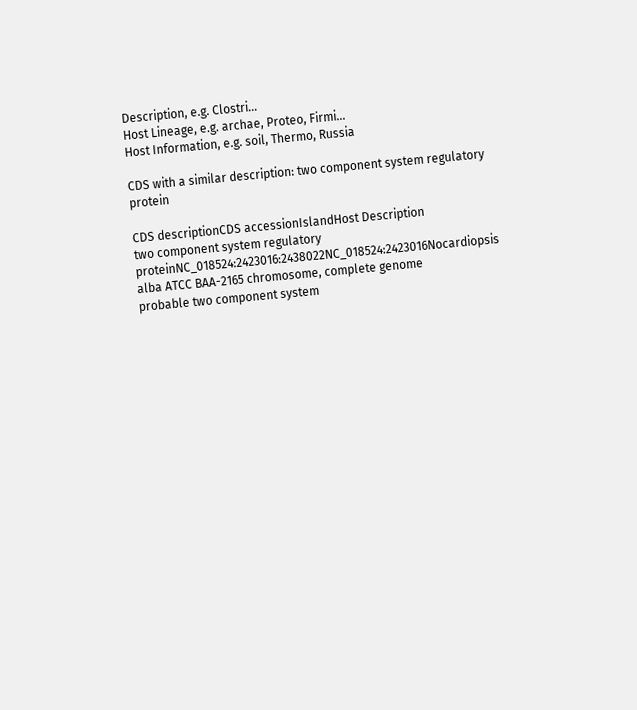Description, e.g. Clostri...
Host Lineage, e.g. archae, Proteo, Firmi...
Host Information, e.g. soil, Thermo, Russia

CDS with a similar description: two component system regulatory protein

CDS descriptionCDS accessionIslandHost Description
two component system regulatory proteinNC_018524:2423016:2438022NC_018524:2423016Nocardiopsis alba ATCC BAA-2165 chromosome, complete genome
probable two component system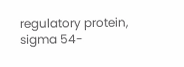regulatory protein, sigma 54-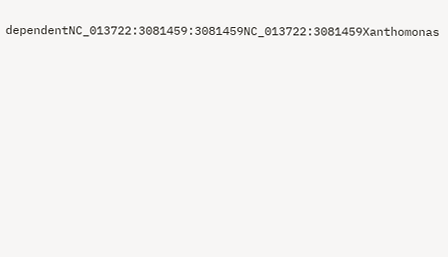dependentNC_013722:3081459:3081459NC_013722:3081459Xanthomonas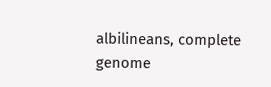albilineans, complete genome